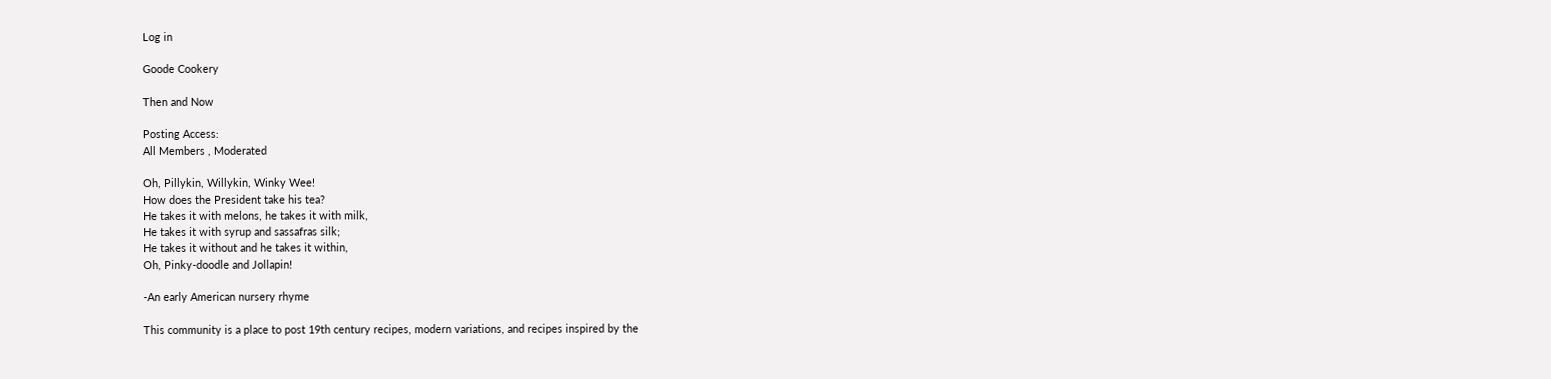Log in

Goode Cookery

Then and Now

Posting Access:
All Members , Moderated

Oh, Pillykin, Willykin, Winky Wee!
How does the President take his tea?
He takes it with melons, he takes it with milk,
He takes it with syrup and sassafras silk;
He takes it without and he takes it within,
Oh, Pinky-doodle and Jollapin!

-An early American nursery rhyme

This community is a place to post 19th century recipes, modern variations, and recipes inspired by the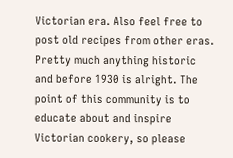Victorian era. Also feel free to post old recipes from other eras. Pretty much anything historic and before 1930 is alright. The point of this community is to educate about and inspire Victorian cookery, so please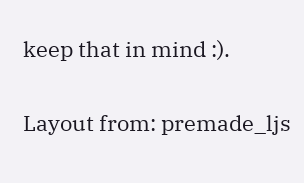keep that in mind :).

Layout from: premade_ljs